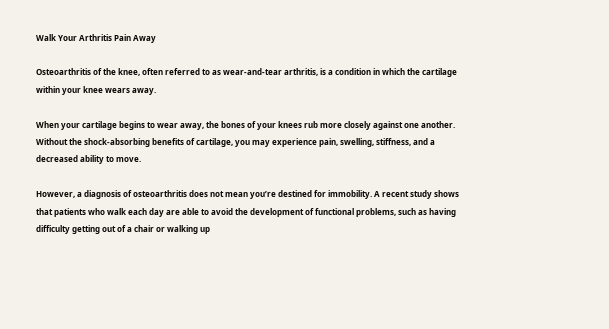Walk Your Arthritis Pain Away

Osteoarthritis of the knee, often referred to as wear-and-tear arthritis, is a condition in which the cartilage within your knee wears away.

When your cartilage begins to wear away, the bones of your knees rub more closely against one another. Without the shock-absorbing benefits of cartilage, you may experience pain, swelling, stiffness, and a decreased ability to move.

However, a diagnosis of osteoarthritis does not mean you’re destined for immobility. A recent study shows that patients who walk each day are able to avoid the development of functional problems, such as having difficulty getting out of a chair or walking up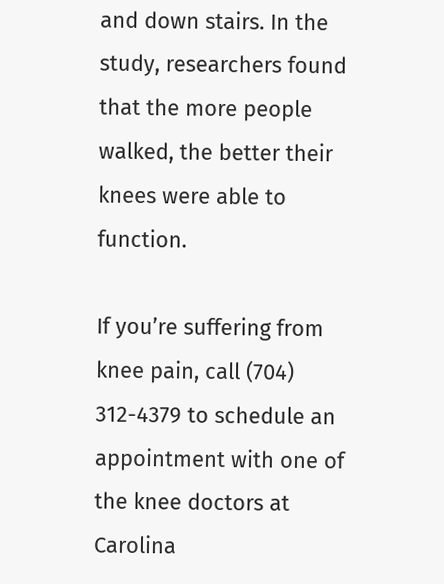and down stairs. In the study, researchers found that the more people walked, the better their knees were able to function.

If you’re suffering from knee pain, call (704) 312-4379 to schedule an appointment with one of the knee doctors at Carolina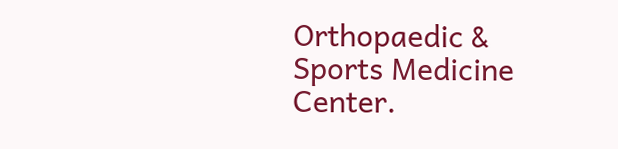Orthopaedic & Sports Medicine Center.